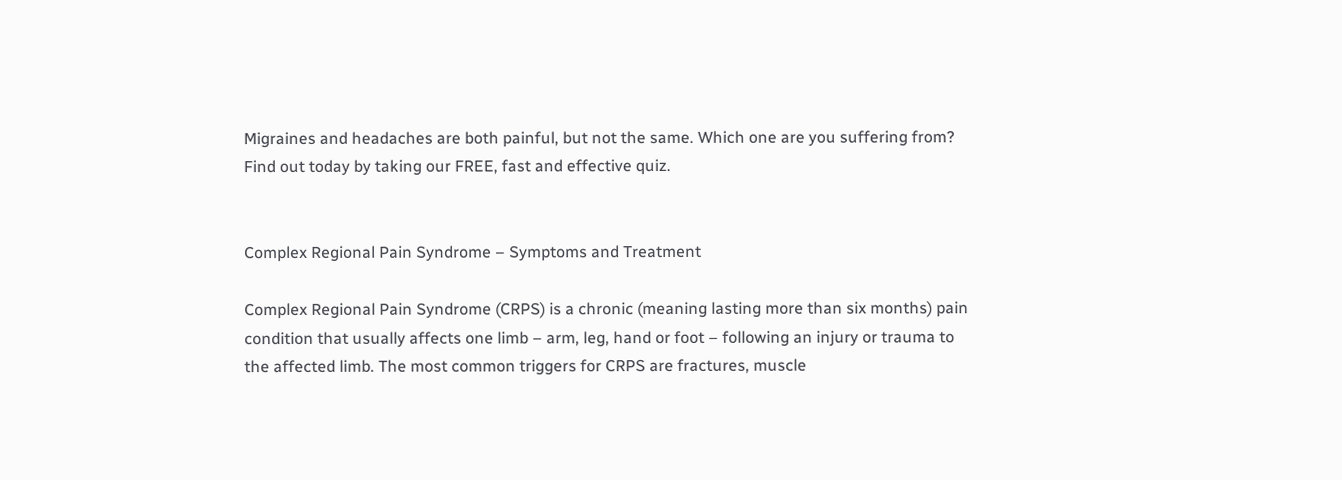Migraines and headaches are both painful, but not the same. Which one are you suffering from? Find out today by taking our FREE, fast and effective quiz.


Complex Regional Pain Syndrome – Symptoms and Treatment

Complex Regional Pain Syndrome (CRPS) is a chronic (meaning lasting more than six months) pain condition that usually affects one limb – arm, leg, hand or foot – following an injury or trauma to the affected limb. The most common triggers for CRPS are fractures, muscle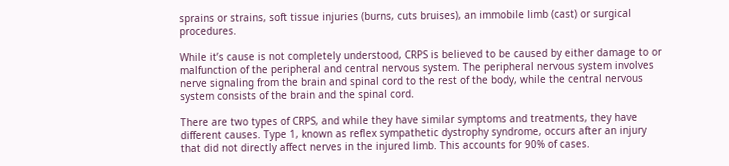sprains or strains, soft tissue injuries (burns, cuts bruises), an immobile limb (cast) or surgical procedures.

While it’s cause is not completely understood, CRPS is believed to be caused by either damage to or malfunction of the peripheral and central nervous system. The peripheral nervous system involves nerve signaling from the brain and spinal cord to the rest of the body, while the central nervous system consists of the brain and the spinal cord.

There are two types of CRPS, and while they have similar symptoms and treatments, they have different causes. Type 1, known as reflex sympathetic dystrophy syndrome, occurs after an injury that did not directly affect nerves in the injured limb. This accounts for 90% of cases.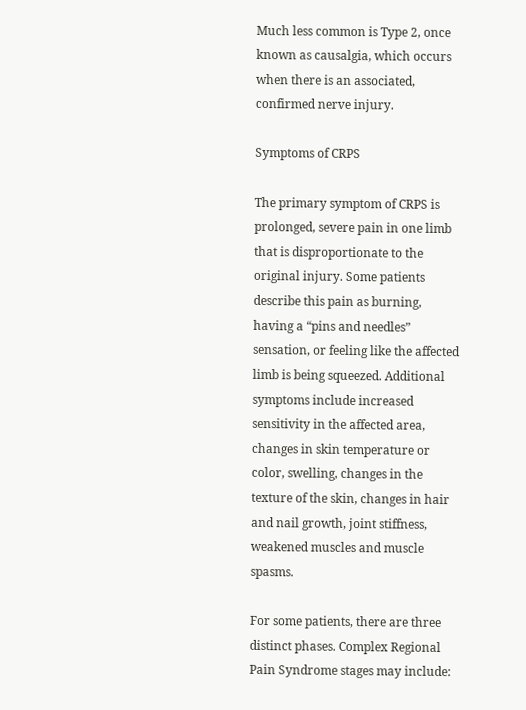Much less common is Type 2, once known as causalgia, which occurs when there is an associated, confirmed nerve injury.

Symptoms of CRPS

The primary symptom of CRPS is prolonged, severe pain in one limb that is disproportionate to the original injury. Some patients describe this pain as burning, having a “pins and needles” sensation, or feeling like the affected limb is being squeezed. Additional symptoms include increased sensitivity in the affected area, changes in skin temperature or color, swelling, changes in the texture of the skin, changes in hair and nail growth, joint stiffness, weakened muscles and muscle spasms.

For some patients, there are three distinct phases. Complex Regional Pain Syndrome stages may include: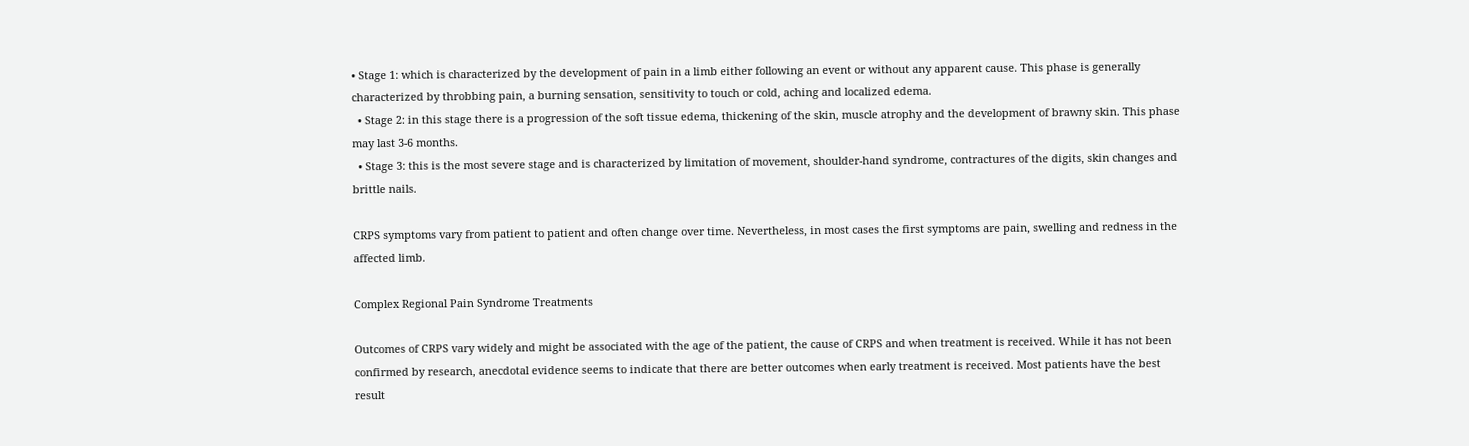• Stage 1: which is characterized by the development of pain in a limb either following an event or without any apparent cause. This phase is generally characterized by throbbing pain, a burning sensation, sensitivity to touch or cold, aching and localized edema.
  • Stage 2: in this stage there is a progression of the soft tissue edema, thickening of the skin, muscle atrophy and the development of brawny skin. This phase may last 3-6 months.
  • Stage 3: this is the most severe stage and is characterized by limitation of movement, shoulder-hand syndrome, contractures of the digits, skin changes and brittle nails.

CRPS symptoms vary from patient to patient and often change over time. Nevertheless, in most cases the first symptoms are pain, swelling and redness in the affected limb.

Complex Regional Pain Syndrome Treatments

Outcomes of CRPS vary widely and might be associated with the age of the patient, the cause of CRPS and when treatment is received. While it has not been confirmed by research, anecdotal evidence seems to indicate that there are better outcomes when early treatment is received. Most patients have the best result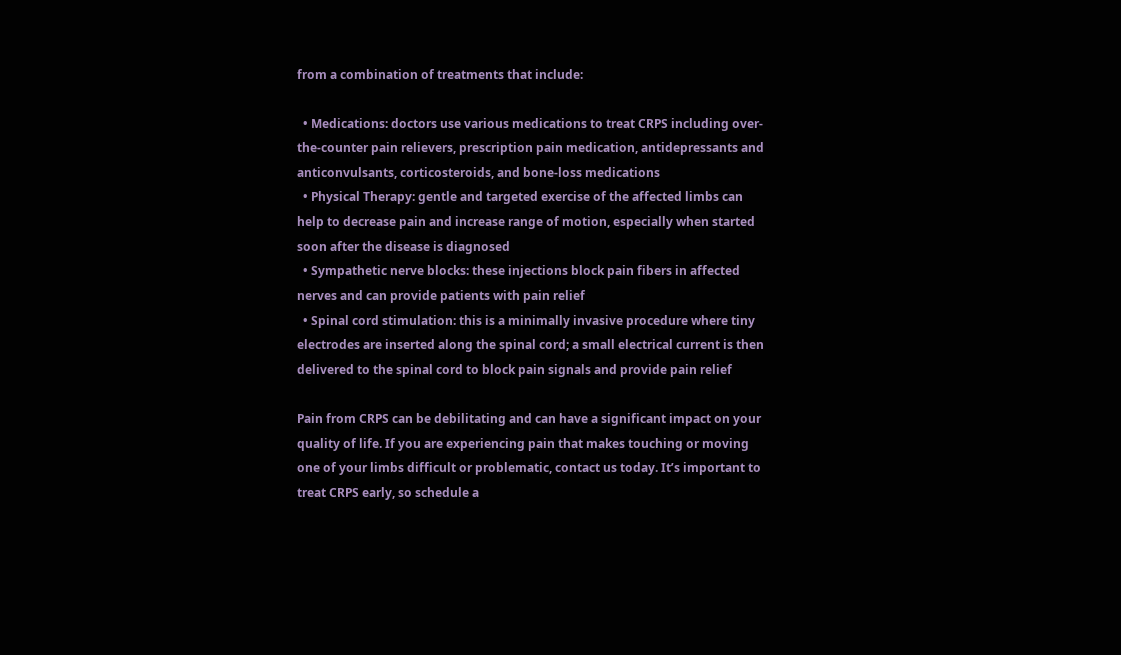from a combination of treatments that include:

  • Medications: doctors use various medications to treat CRPS including over-the-counter pain relievers, prescription pain medication, antidepressants and anticonvulsants, corticosteroids, and bone-loss medications
  • Physical Therapy: gentle and targeted exercise of the affected limbs can help to decrease pain and increase range of motion, especially when started soon after the disease is diagnosed
  • Sympathetic nerve blocks: these injections block pain fibers in affected nerves and can provide patients with pain relief
  • Spinal cord stimulation: this is a minimally invasive procedure where tiny electrodes are inserted along the spinal cord; a small electrical current is then delivered to the spinal cord to block pain signals and provide pain relief

Pain from CRPS can be debilitating and can have a significant impact on your quality of life. If you are experiencing pain that makes touching or moving one of your limbs difficult or problematic, contact us today. It’s important to treat CRPS early, so schedule a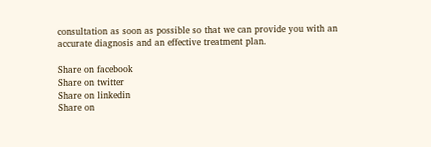consultation as soon as possible so that we can provide you with an accurate diagnosis and an effective treatment plan.

Share on facebook
Share on twitter
Share on linkedin
Share on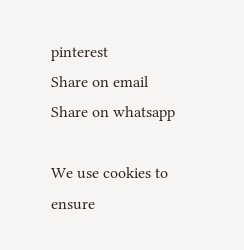pinterest
Share on email
Share on whatsapp

We use cookies to ensure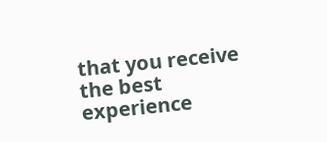that you receive the best experience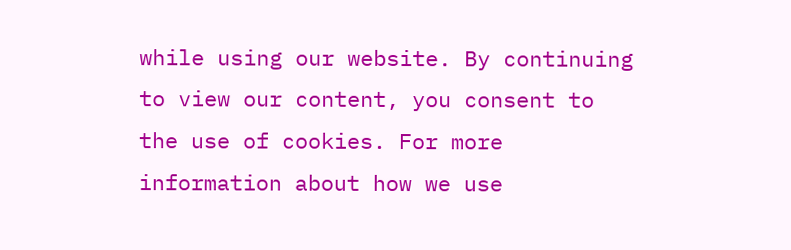while using our website. By continuing to view our content, you consent to the use of cookies. For more information about how we use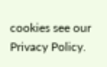cookies see our Privacy Policy.